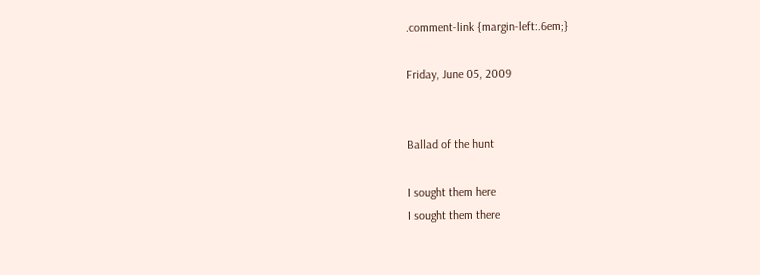.comment-link {margin-left:.6em;}

Friday, June 05, 2009


Ballad of the hunt

I sought them here
I sought them there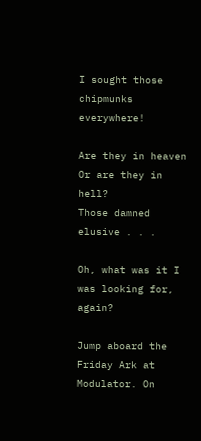I sought those chipmunks everywhere!

Are they in heaven
Or are they in hell?
Those damned elusive . . .

Oh, what was it I was looking for, again?

Jump aboard the Friday Ark at Modulator. On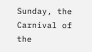Sunday, the Carnival of the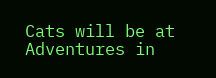Cats will be at Adventures in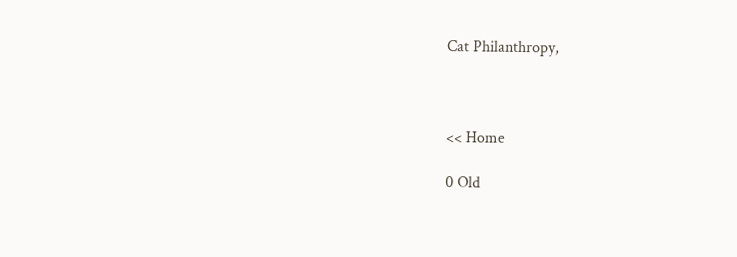Cat Philanthropy,



<< Home

0 Old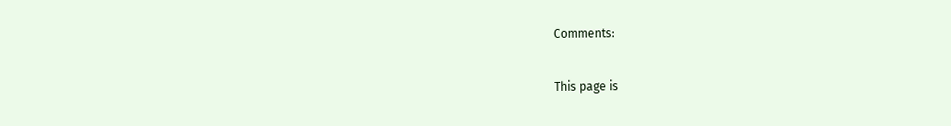Comments:

This page is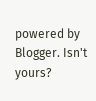powered by Blogger. Isn't yours?